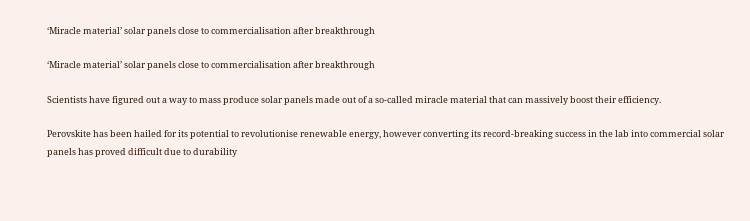‘Miracle material’ solar panels close to commercialisation after breakthrough

‘Miracle material’ solar panels close to commercialisation after breakthrough

Scientists have figured out a way to mass produce solar panels made out of a so-called miracle material that can massively boost their efficiency.

Perovskite has been hailed for its potential to revolutionise renewable energy, however converting its record-breaking success in the lab into commercial solar panels has proved difficult due to durability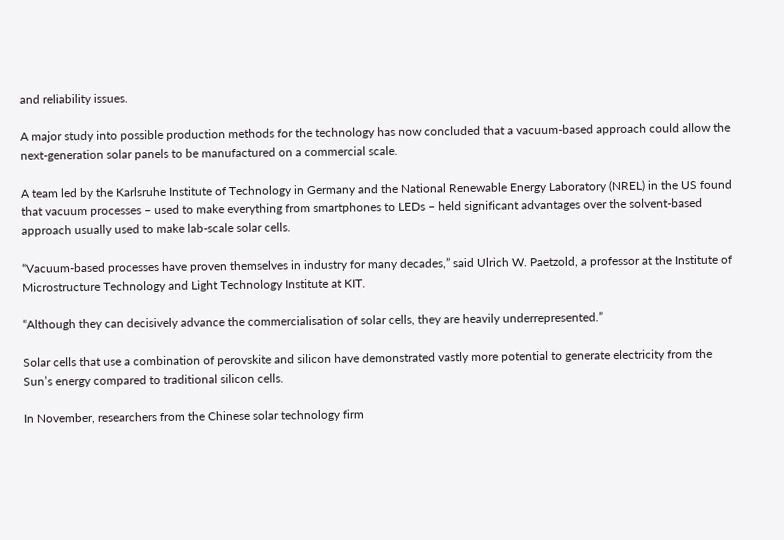and reliability issues.

A major study into possible production methods for the technology has now concluded that a vacuum-based approach could allow the next-generation solar panels to be manufactured on a commercial scale.

A team led by the Karlsruhe Institute of Technology in Germany and the National Renewable Energy Laboratory (NREL) in the US found that vacuum processes – used to make everything from smartphones to LEDs – held significant advantages over the solvent-based approach usually used to make lab-scale solar cells.

“Vacuum-based processes have proven themselves in industry for many decades,” said Ulrich W. Paetzold, a professor at the Institute of Microstructure Technology and Light Technology Institute at KIT.

“Although they can decisively advance the commercialisation of solar cells, they are heavily underrepresented.”

Solar cells that use a combination of perovskite and silicon have demonstrated vastly more potential to generate electricity from the Sun’s energy compared to traditional silicon cells.

In November, researchers from the Chinese solar technology firm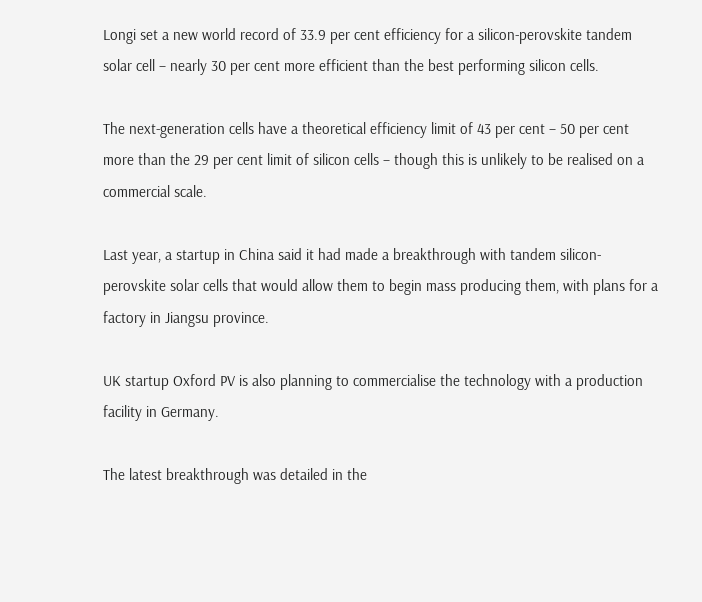Longi set a new world record of 33.9 per cent efficiency for a silicon-perovskite tandem solar cell – nearly 30 per cent more efficient than the best performing silicon cells.

The next-generation cells have a theoretical efficiency limit of 43 per cent – 50 per cent more than the 29 per cent limit of silicon cells – though this is unlikely to be realised on a commercial scale.

Last year, a startup in China said it had made a breakthrough with tandem silicon-perovskite solar cells that would allow them to begin mass producing them, with plans for a factory in Jiangsu province.

UK startup Oxford PV is also planning to commercialise the technology with a production facility in Germany.

The latest breakthrough was detailed in the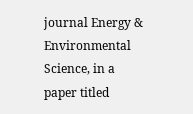journal Energy & Environmental Science, in a paper titled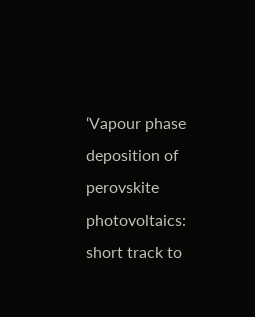‘Vapour phase deposition of perovskite photovoltaics: short track to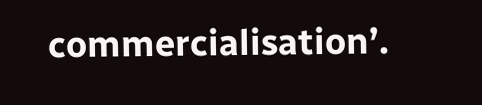commercialisation’.